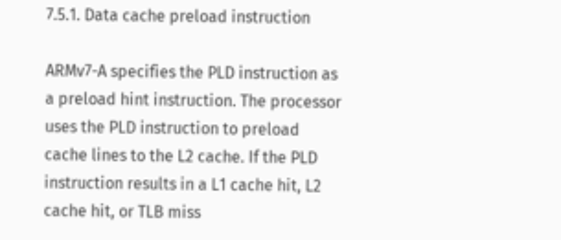7.5.1. Data cache preload instruction

ARMv7-A specifies the PLD instruction as a preload hint instruction. The processor uses the PLD instruction to preload cache lines to the L2 cache. If the PLD instruction results in a L1 cache hit, L2 cache hit, or TLB miss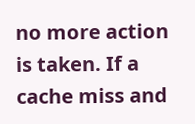no more action is taken. If a cache miss and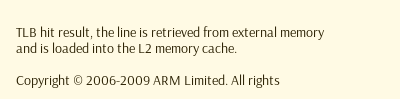TLB hit result, the line is retrieved from external memory and is loaded into the L2 memory cache.

Copyright © 2006-2009 ARM Limited. All rights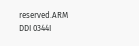reserved.ARM DDI 0344I